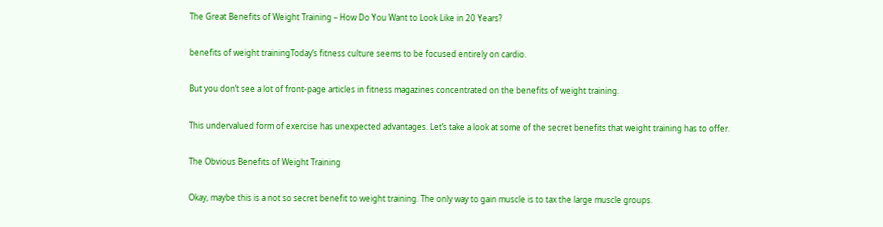The Great Benefits of Weight Training – How Do You Want to Look Like in 20 Years?

benefits of weight trainingToday’s fitness culture seems to be focused entirely on cardio.

But you don’t see a lot of front-page articles in fitness magazines concentrated on the benefits of weight training.

This undervalued form of exercise has unexpected advantages. Let’s take a look at some of the secret benefits that weight training has to offer.

The Obvious Benefits of Weight Training

Okay, maybe this is a not so secret benefit to weight training. The only way to gain muscle is to tax the large muscle groups.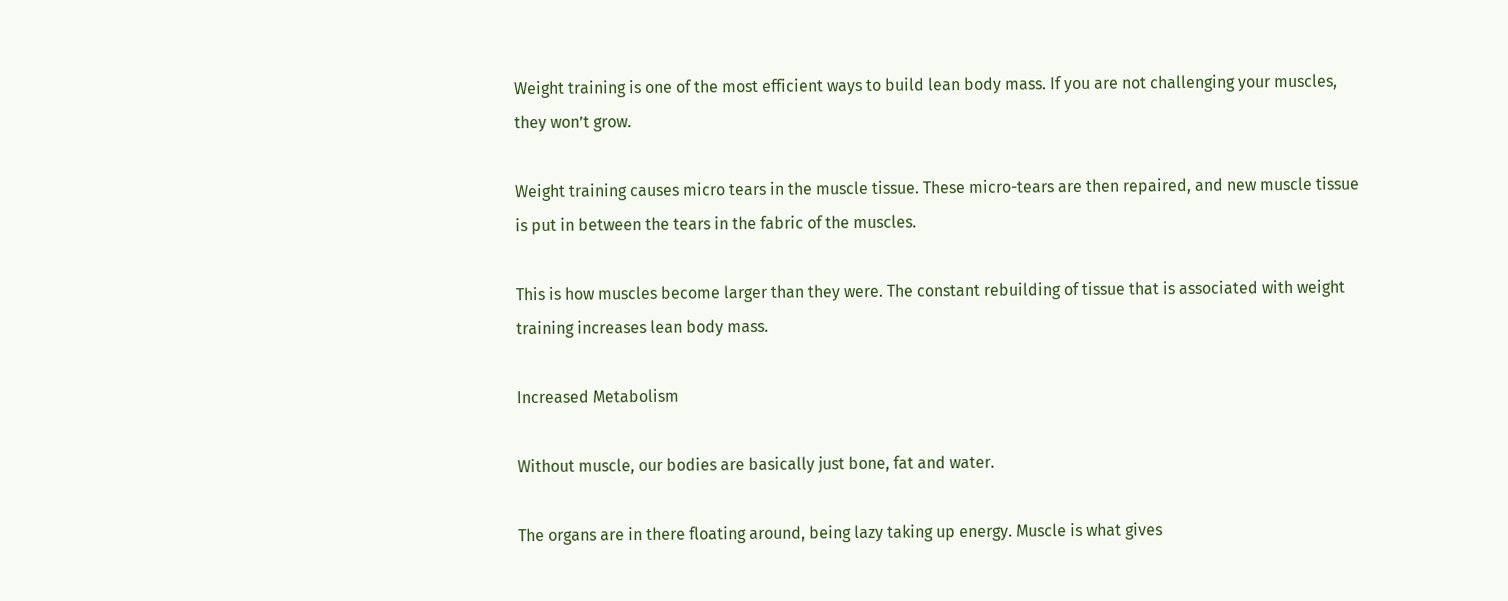Weight training is one of the most efficient ways to build lean body mass. If you are not challenging your muscles, they won’t grow.

Weight training causes micro tears in the muscle tissue. These micro-tears are then repaired, and new muscle tissue is put in between the tears in the fabric of the muscles.

This is how muscles become larger than they were. The constant rebuilding of tissue that is associated with weight training increases lean body mass.

Increased Metabolism

Without muscle, our bodies are basically just bone, fat and water.

The organs are in there floating around, being lazy taking up energy. Muscle is what gives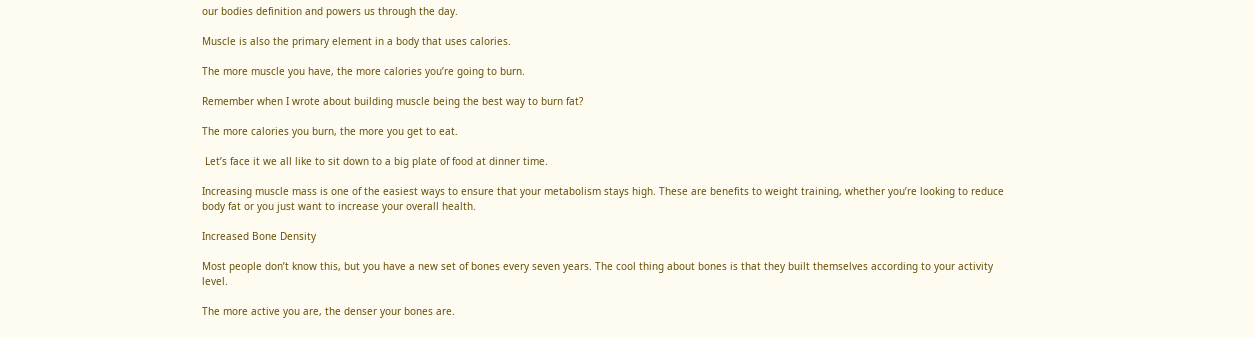our bodies definition and powers us through the day.

Muscle is also the primary element in a body that uses calories.

The more muscle you have, the more calories you’re going to burn.

Remember when I wrote about building muscle being the best way to burn fat?

The more calories you burn, the more you get to eat.

 Let’s face it we all like to sit down to a big plate of food at dinner time.

Increasing muscle mass is one of the easiest ways to ensure that your metabolism stays high. These are benefits to weight training, whether you’re looking to reduce body fat or you just want to increase your overall health.

Increased Bone Density

Most people don’t know this, but you have a new set of bones every seven years. The cool thing about bones is that they built themselves according to your activity level.

The more active you are, the denser your bones are.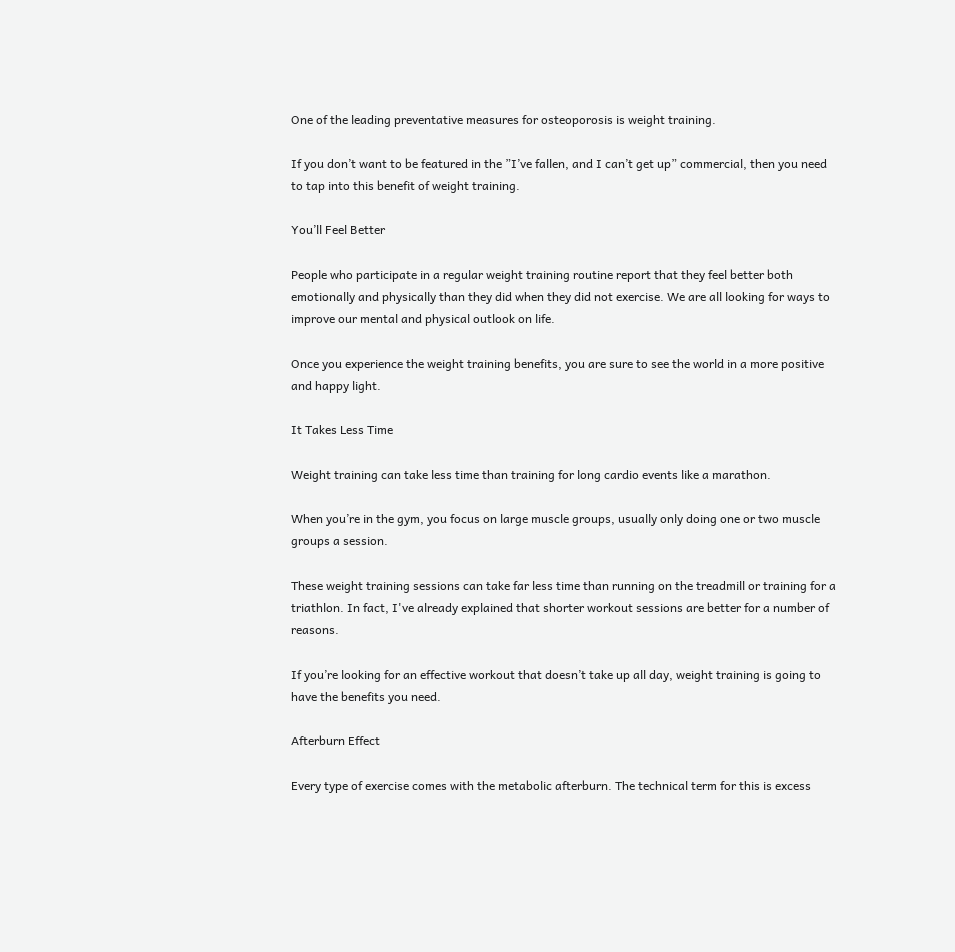One of the leading preventative measures for osteoporosis is weight training.

If you don’t want to be featured in the ”I’ve fallen, and I can’t get up” commercial, then you need to tap into this benefit of weight training.

You’ll Feel Better

People who participate in a regular weight training routine report that they feel better both emotionally and physically than they did when they did not exercise. We are all looking for ways to improve our mental and physical outlook on life.

Once you experience the weight training benefits, you are sure to see the world in a more positive and happy light.

It Takes Less Time

Weight training can take less time than training for long cardio events like a marathon.

When you’re in the gym, you focus on large muscle groups, usually only doing one or two muscle groups a session.

These weight training sessions can take far less time than running on the treadmill or training for a triathlon. In fact, I've already explained that shorter workout sessions are better for a number of reasons.

If you’re looking for an effective workout that doesn’t take up all day, weight training is going to have the benefits you need.

Afterburn Effect

Every type of exercise comes with the metabolic afterburn. The technical term for this is excess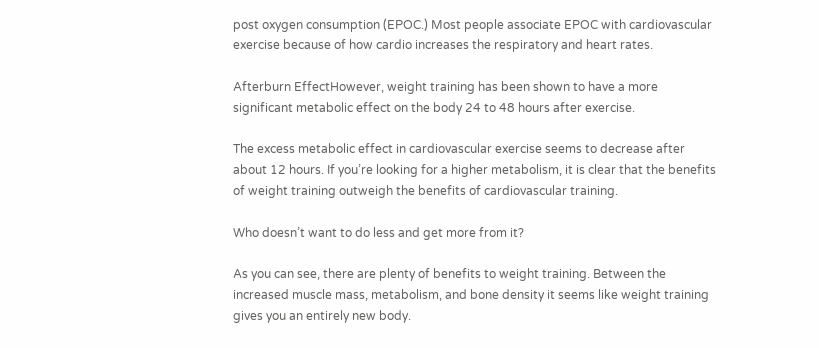post oxygen consumption (EPOC.) Most people associate EPOC with cardiovascular exercise because of how cardio increases the respiratory and heart rates.

Afterburn EffectHowever, weight training has been shown to have a more significant metabolic effect on the body 24 to 48 hours after exercise.

The excess metabolic effect in cardiovascular exercise seems to decrease after about 12 hours. If you’re looking for a higher metabolism, it is clear that the benefits of weight training outweigh the benefits of cardiovascular training.

Who doesn’t want to do less and get more from it?

As you can see, there are plenty of benefits to weight training. Between the increased muscle mass, metabolism, and bone density it seems like weight training gives you an entirely new body.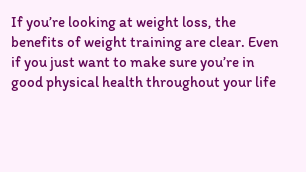If you’re looking at weight loss, the benefits of weight training are clear. Even if you just want to make sure you’re in good physical health throughout your life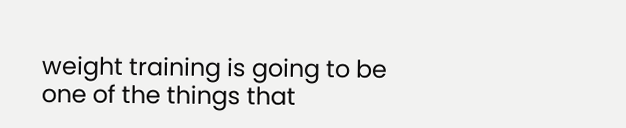weight training is going to be one of the things that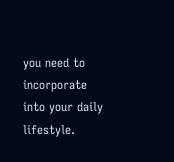you need to incorporate into your daily lifestyle.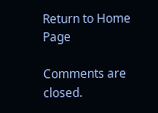Return to Home Page

Comments are closed.